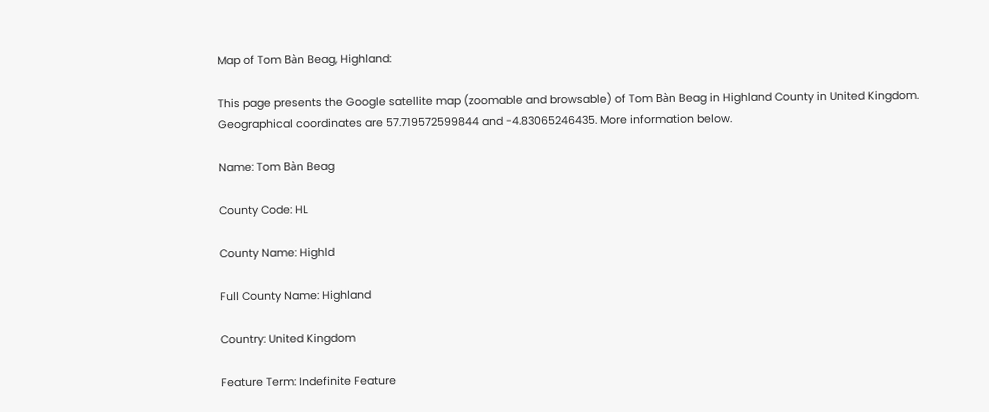Map of Tom Bàn Beag, Highland:

This page presents the Google satellite map (zoomable and browsable) of Tom Bàn Beag in Highland County in United Kingdom.
Geographical coordinates are 57.719572599844 and -4.83065246435. More information below.

Name: Tom Bàn Beag

County Code: HL

County Name: Highld

Full County Name: Highland

Country: United Kingdom

Feature Term: Indefinite Feature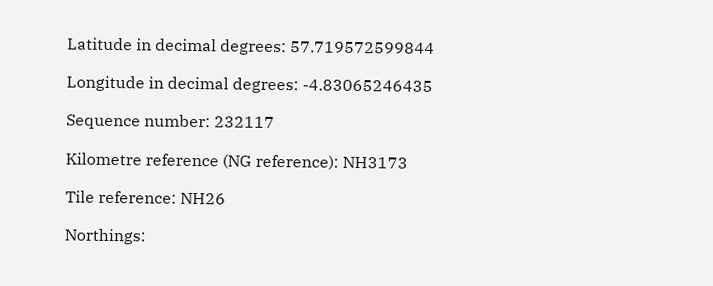Latitude in decimal degrees: 57.719572599844

Longitude in decimal degrees: -4.83065246435

Sequence number: 232117

Kilometre reference (NG reference): NH3173

Tile reference: NH26

Northings: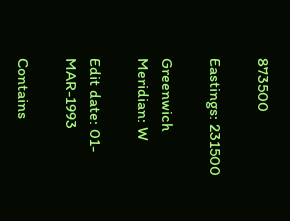873500

Eastings: 231500

Greenwich Meridian: W

Edit date: 01-MAR-1993

Contains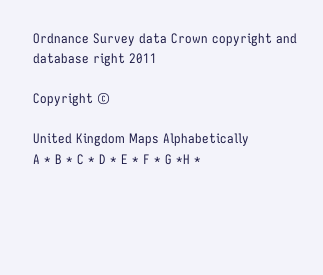Ordnance Survey data Crown copyright and database right 2011

Copyright ©

United Kingdom Maps Alphabetically
A * B * C * D * E * F * G *H *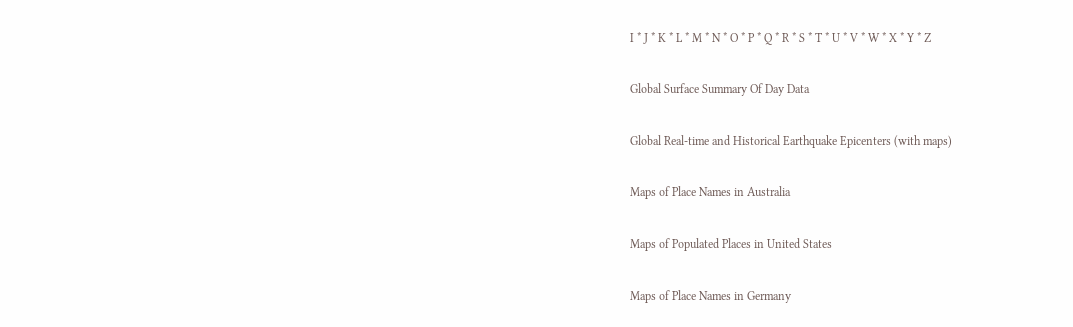I * J * K * L * M * N * O * P * Q * R * S * T * U * V * W * X * Y * Z

Global Surface Summary Of Day Data

Global Real-time and Historical Earthquake Epicenters (with maps)

Maps of Place Names in Australia

Maps of Populated Places in United States

Maps of Place Names in Germany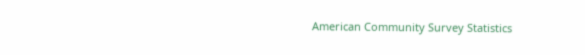American Community Survey Statistics